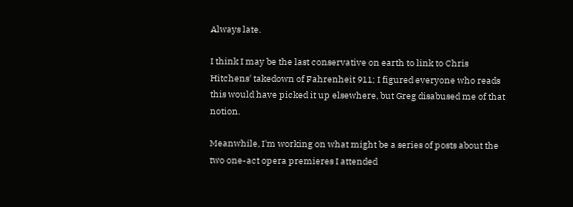Always late.

I think I may be the last conservative on earth to link to Chris Hitchens' takedown of Fahrenheit 911; I figured everyone who reads this would have picked it up elsewhere, but Greg disabused me of that notion.

Meanwhile, I'm working on what might be a series of posts about the two one-act opera premieres I attended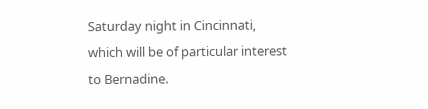Saturday night in Cincinnati, which will be of particular interest to Bernadine.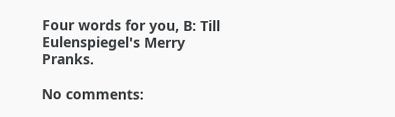Four words for you, B: Till Eulenspiegel's Merry Pranks.

No comments: